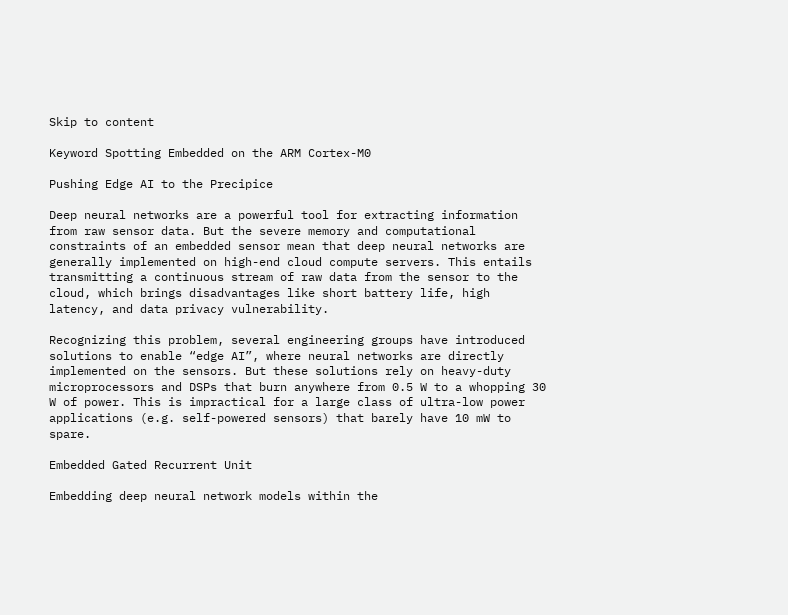Skip to content

Keyword Spotting Embedded on the ARM Cortex-M0

Pushing Edge AI to the Precipice

Deep neural networks are a powerful tool for extracting information from raw sensor data. But the severe memory and computational constraints of an embedded sensor mean that deep neural networks are generally implemented on high-end cloud compute servers. This entails transmitting a continuous stream of raw data from the sensor to the cloud, which brings disadvantages like short battery life, high latency, and data privacy vulnerability.

Recognizing this problem, several engineering groups have introduced solutions to enable “edge AI”, where neural networks are directly implemented on the sensors. But these solutions rely on heavy-duty microprocessors and DSPs that burn anywhere from 0.5 W to a whopping 30 W of power. This is impractical for a large class of ultra-low power applications (e.g. self-powered sensors) that barely have 10 mW to spare.

Embedded Gated Recurrent Unit

Embedding deep neural network models within the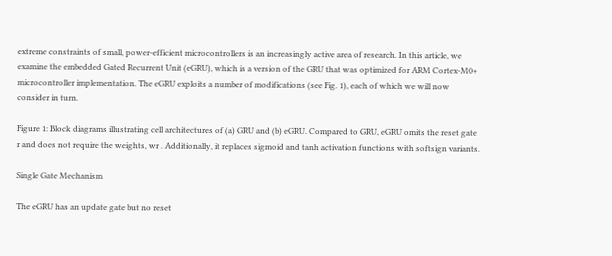extreme constraints of small, power-efficient microcontrollers is an increasingly active area of research. In this article, we examine the embedded Gated Recurrent Unit (eGRU), which is a version of the GRU that was optimized for ARM Cortex-M0+ microcontroller implementation. The eGRU exploits a number of modifications (see Fig. 1), each of which we will now consider in turn.

Figure 1: Block diagrams illustrating cell architectures of (a) GRU and (b) eGRU. Compared to GRU, eGRU omits the reset gate r and does not require the weights, wr . Additionally, it replaces sigmoid and tanh activation functions with softsign variants.

Single Gate Mechanism

The eGRU has an update gate but no reset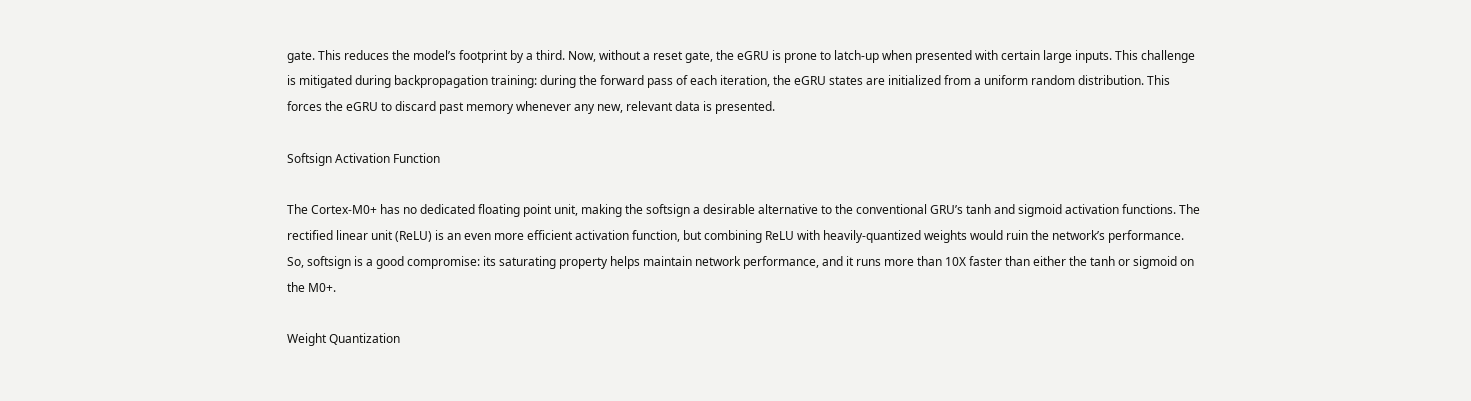gate. This reduces the model’s footprint by a third. Now, without a reset gate, the eGRU is prone to latch-up when presented with certain large inputs. This challenge is mitigated during backpropagation training: during the forward pass of each iteration, the eGRU states are initialized from a uniform random distribution. This forces the eGRU to discard past memory whenever any new, relevant data is presented.

Softsign Activation Function

The Cortex-M0+ has no dedicated floating point unit, making the softsign a desirable alternative to the conventional GRU’s tanh and sigmoid activation functions. The rectified linear unit (ReLU) is an even more efficient activation function, but combining ReLU with heavily-quantized weights would ruin the network’s performance. So, softsign is a good compromise: its saturating property helps maintain network performance, and it runs more than 10X faster than either the tanh or sigmoid on the M0+.

Weight Quantization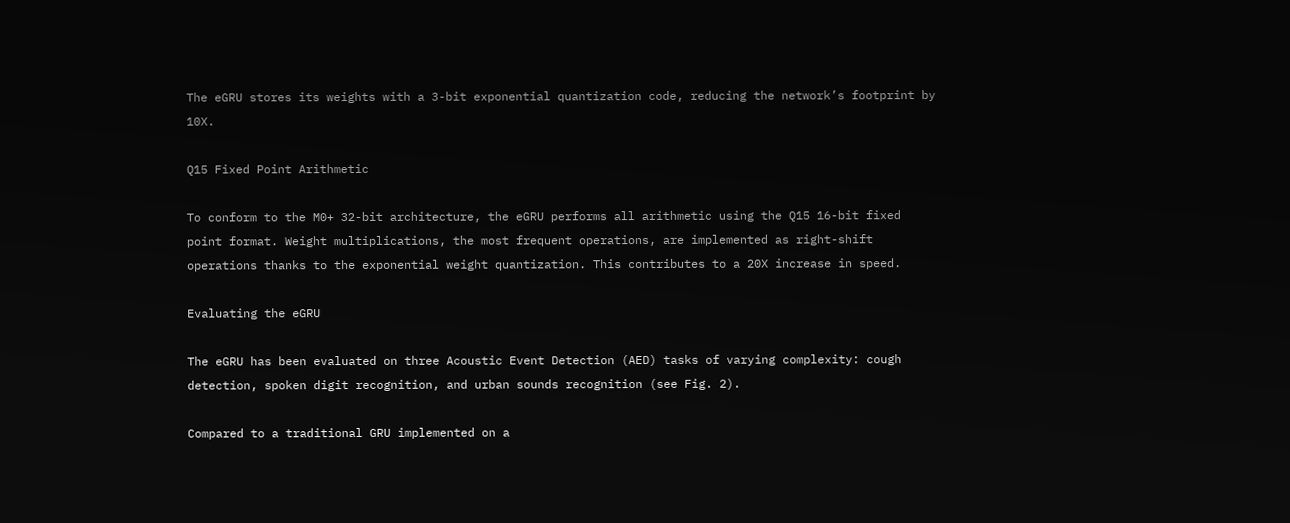The eGRU stores its weights with a 3-bit exponential quantization code, reducing the network’s footprint by 10X.

Q15 Fixed Point Arithmetic

To conform to the M0+ 32-bit architecture, the eGRU performs all arithmetic using the Q15 16-bit fixed point format. Weight multiplications, the most frequent operations, are implemented as right-shift operations thanks to the exponential weight quantization. This contributes to a 20X increase in speed.

Evaluating the eGRU

The eGRU has been evaluated on three Acoustic Event Detection (AED) tasks of varying complexity: cough detection, spoken digit recognition, and urban sounds recognition (see Fig. 2).

Compared to a traditional GRU implemented on a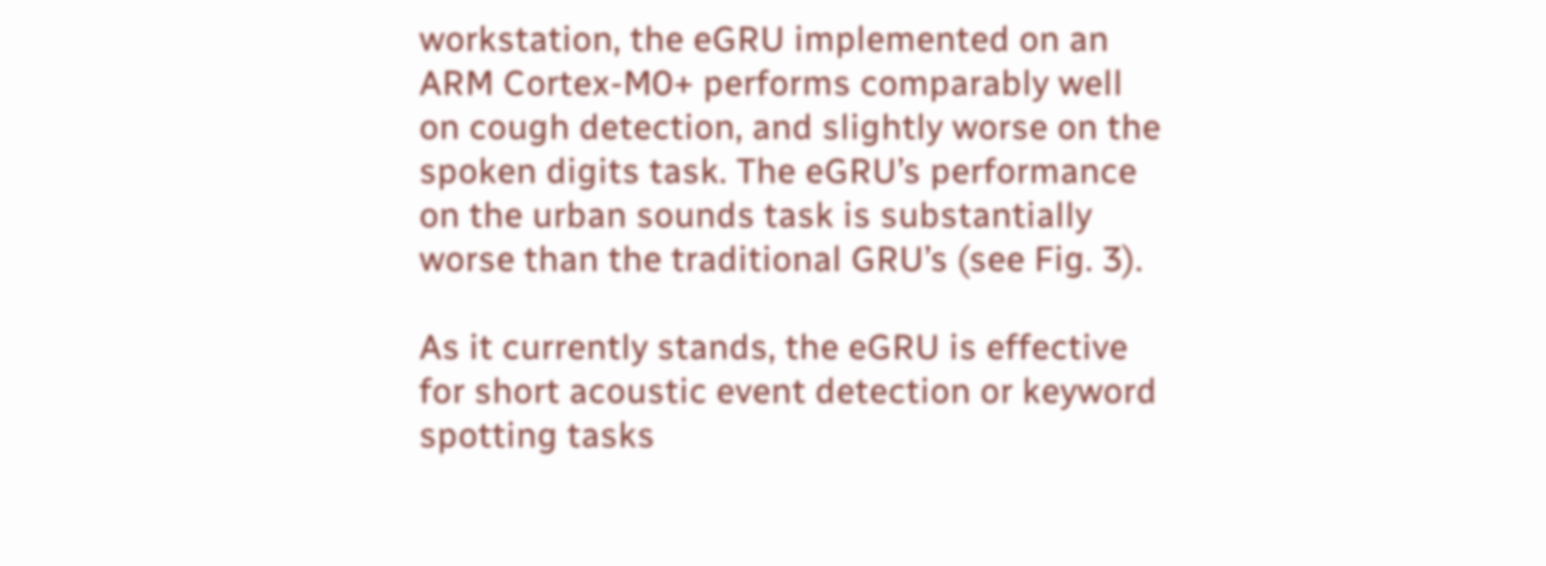workstation, the eGRU implemented on an ARM Cortex-M0+ performs comparably well on cough detection, and slightly worse on the spoken digits task. The eGRU’s performance on the urban sounds task is substantially worse than the traditional GRU’s (see Fig. 3).

As it currently stands, the eGRU is effective for short acoustic event detection or keyword spotting tasks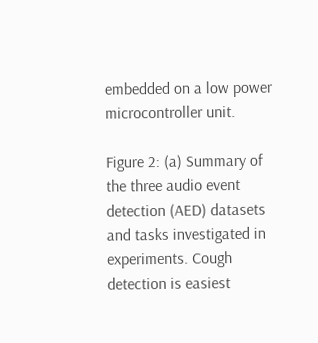embedded on a low power microcontroller unit.

Figure 2: (a) Summary of the three audio event detection (AED) datasets and tasks investigated in experiments. Cough detection is easiest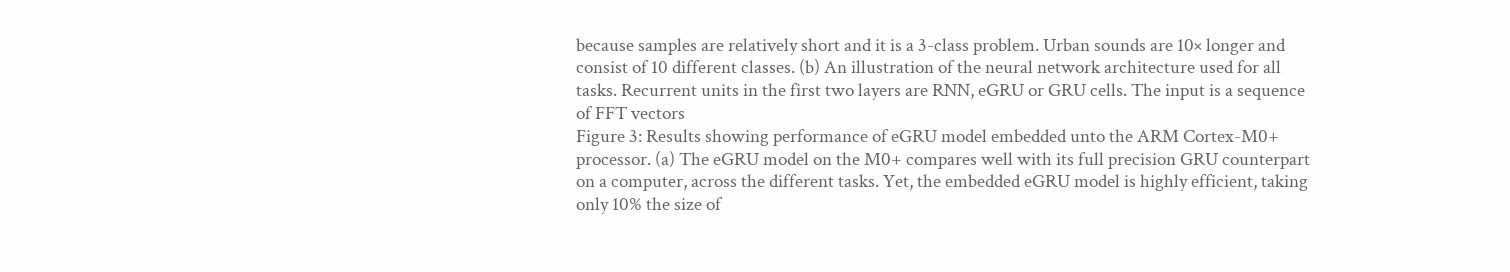because samples are relatively short and it is a 3-class problem. Urban sounds are 10× longer and consist of 10 different classes. (b) An illustration of the neural network architecture used for all tasks. Recurrent units in the first two layers are RNN, eGRU or GRU cells. The input is a sequence of FFT vectors
Figure 3: Results showing performance of eGRU model embedded unto the ARM Cortex-M0+ processor. (a) The eGRU model on the M0+ compares well with its full precision GRU counterpart on a computer, across the different tasks. Yet, the embedded eGRU model is highly efficient, taking only 10% the size of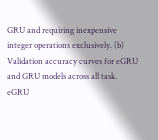GRU and requiring inexpensive integer operations exclusively. (b) Validation accuracy curves for eGRU and GRU models across all task. eGRU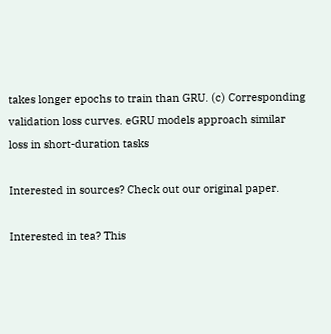takes longer epochs to train than GRU. (c) Corresponding validation loss curves. eGRU models approach similar loss in short-duration tasks

Interested in sources? Check out our original paper.

Interested in tea? This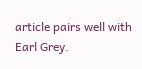article pairs well with Earl Grey.